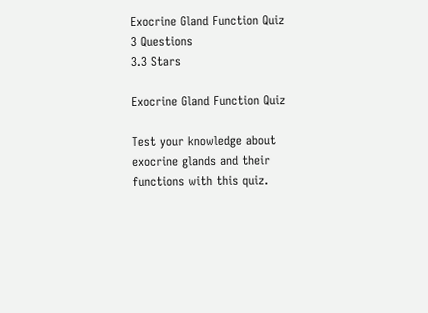Exocrine Gland Function Quiz
3 Questions
3.3 Stars

Exocrine Gland Function Quiz

Test your knowledge about exocrine glands and their functions with this quiz.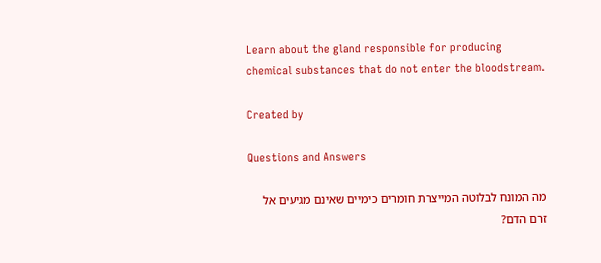Learn about the gland responsible for producing chemical substances that do not enter the bloodstream.

Created by

Questions and Answers

מה המונח לבלוטה המייצרת חומרים כימיים שאינם מגיעים אל זרם הדם?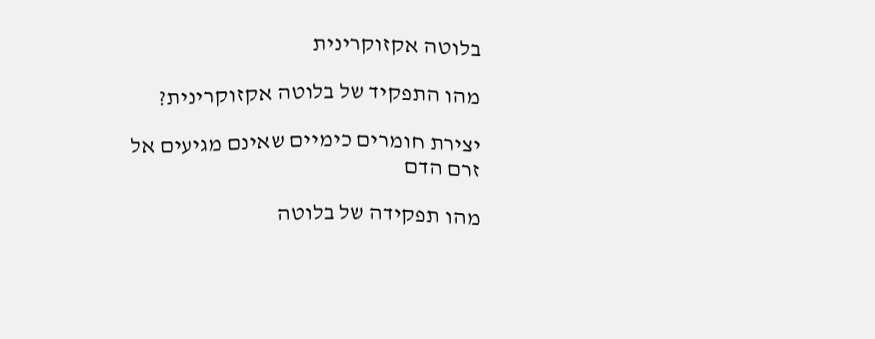בלוטה אקזוקרינית

מהו התפקיד של בלוטה אקזוקרינית?

יצירת חומרים כימיים שאינם מגיעים אל זרם הדם

מהו תפקידה של בלוטה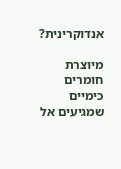אנדוקרינית?

מיוצרת חומרים כימיים שמגיעים אל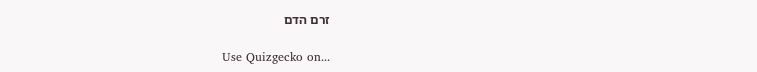זרם הדם

Use Quizgecko on...